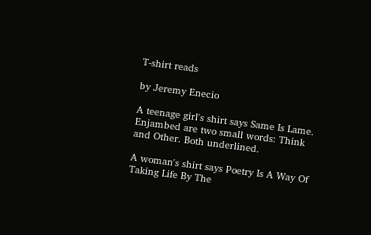T-shirt reads

by Jeremy Enecio

A teenage girl's shirt says Same Is Lame. Enjambed are two small words: Think and Other. Both underlined.

A woman's shirt says Poetry Is A Way Of Taking Life By The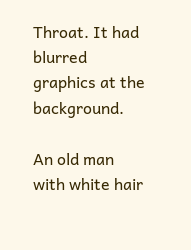Throat. It had blurred graphics at the background.

An old man with white hair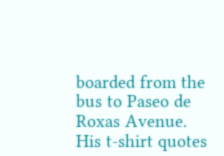boarded from the bus to Paseo de Roxas Avenue. His t-shirt quotes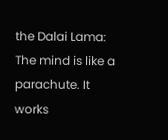the Dalai Lama: The mind is like a parachute. It works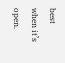best when it’s open.